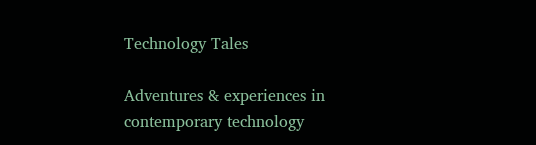Technology Tales

Adventures & experiences in contemporary technology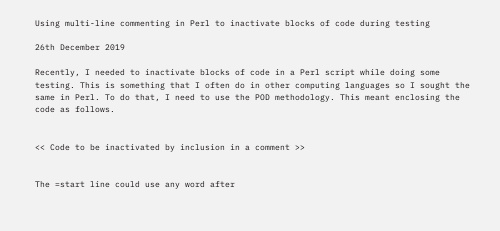Using multi-line commenting in Perl to inactivate blocks of code during testing

26th December 2019

Recently, I needed to inactivate blocks of code in a Perl script while doing some testing. This is something that I often do in other computing languages so I sought the same in Perl. To do that, I need to use the POD methodology. This meant enclosing the code as follows.


<< Code to be inactivated by inclusion in a comment >>


The =start line could use any word after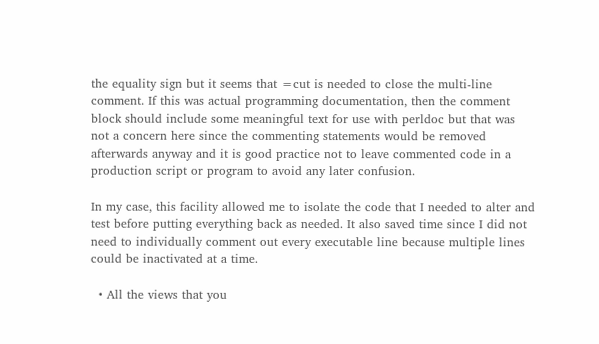the equality sign but it seems that =cut is needed to close the multi-line comment. If this was actual programming documentation, then the comment block should include some meaningful text for use with perldoc but that was not a concern here since the commenting statements would be removed afterwards anyway and it is good practice not to leave commented code in a production script or program to avoid any later confusion.

In my case, this facility allowed me to isolate the code that I needed to alter and test before putting everything back as needed. It also saved time since I did not need to individually comment out every executable line because multiple lines could be inactivated at a time.

  • All the views that you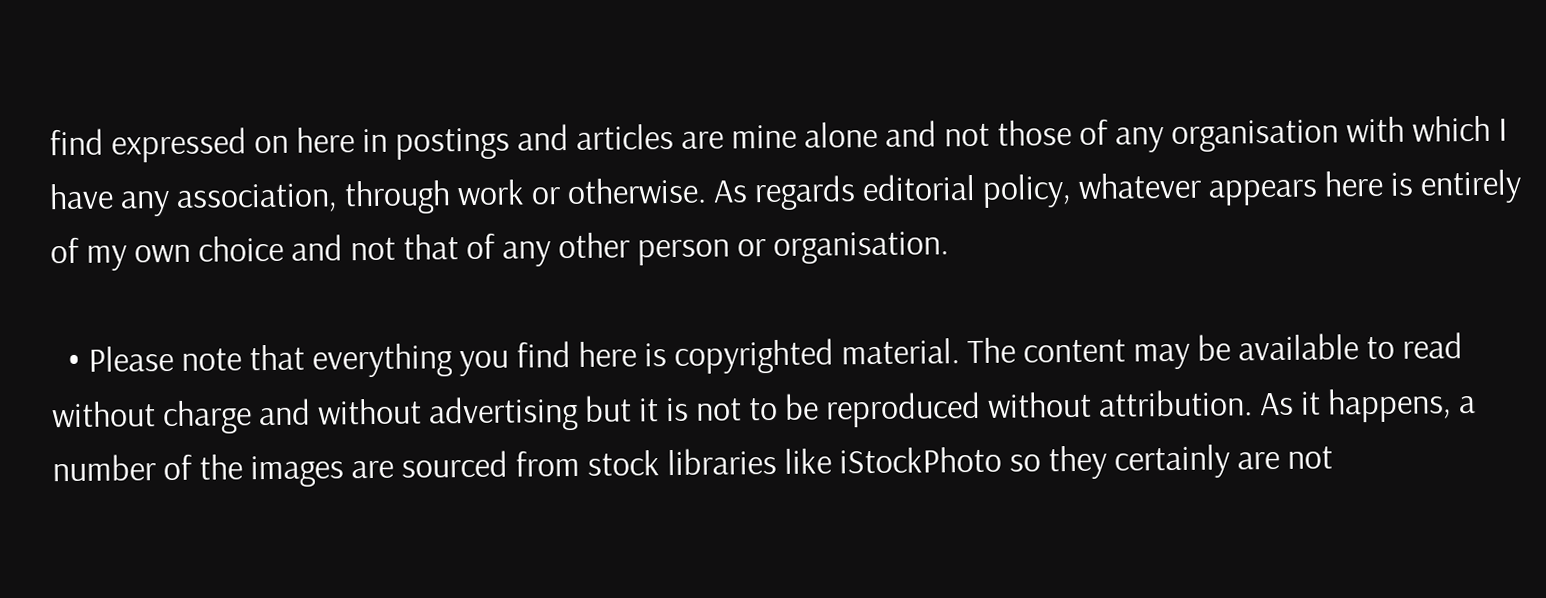find expressed on here in postings and articles are mine alone and not those of any organisation with which I have any association, through work or otherwise. As regards editorial policy, whatever appears here is entirely of my own choice and not that of any other person or organisation.

  • Please note that everything you find here is copyrighted material. The content may be available to read without charge and without advertising but it is not to be reproduced without attribution. As it happens, a number of the images are sourced from stock libraries like iStockPhoto so they certainly are not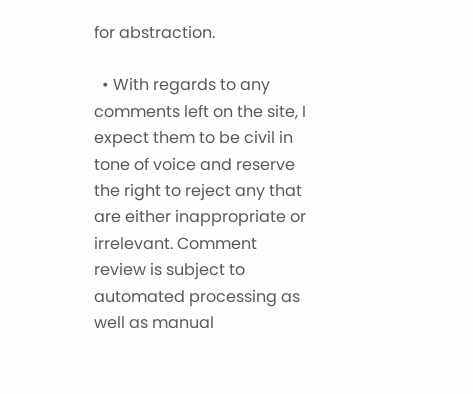for abstraction.

  • With regards to any comments left on the site, I expect them to be civil in tone of voice and reserve the right to reject any that are either inappropriate or irrelevant. Comment review is subject to automated processing as well as manual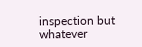inspection but whatever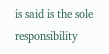is said is the sole responsibility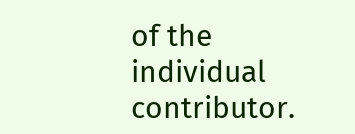of the individual contributor.